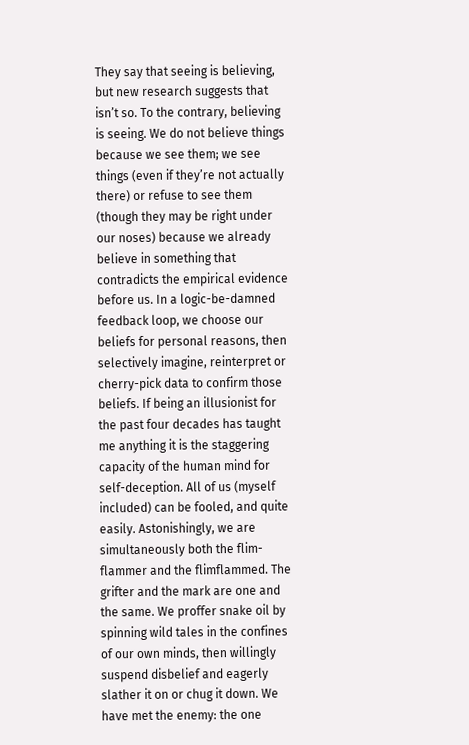They say that seeing is believing, but new research suggests that isn’t so. To the contrary, believing is seeing. We do not believe things because we see them; we see things (even if they’re not actually there) or refuse to see them (though they may be right under our noses) because we already believe in something that contradicts the empirical evidence before us. In a logic-be-damned feedback loop, we choose our beliefs for personal reasons, then selectively imagine, reinterpret or cherry-pick data to confirm those beliefs. If being an illusionist for the past four decades has taught me anything it is the staggering capacity of the human mind for self-deception. All of us (myself included) can be fooled, and quite easily. Astonishingly, we are simultaneously both the flim-flammer and the flimflammed. The grifter and the mark are one and the same. We proffer snake oil by spinning wild tales in the confines of our own minds, then willingly suspend disbelief and eagerly slather it on or chug it down. We have met the enemy: the one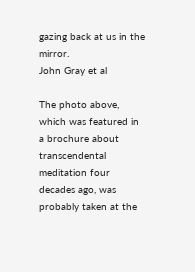gazing back at us in the mirror.
John Gray et al

The photo above, which was featured in a brochure about transcendental meditation four decades ago, was probably taken at the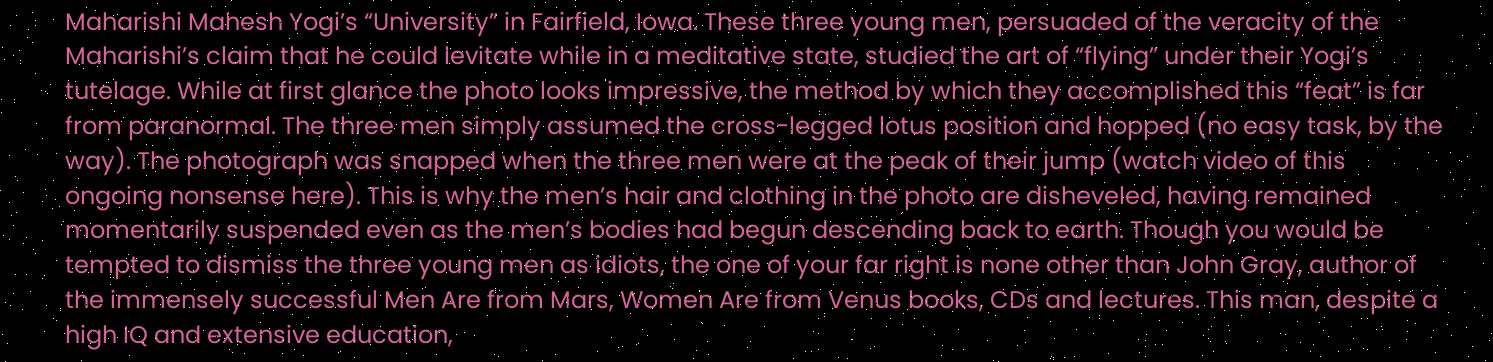Maharishi Mahesh Yogi’s “University” in Fairfield, Iowa. These three young men, persuaded of the veracity of the Maharishi’s claim that he could levitate while in a meditative state, studied the art of “flying” under their Yogi’s tutelage. While at first glance the photo looks impressive, the method by which they accomplished this “feat” is far from paranormal. The three men simply assumed the cross-legged lotus position and hopped (no easy task, by the way). The photograph was snapped when the three men were at the peak of their jump (watch video of this ongoing nonsense here). This is why the men’s hair and clothing in the photo are disheveled, having remained momentarily suspended even as the men’s bodies had begun descending back to earth. Though you would be tempted to dismiss the three young men as idiots, the one of your far right is none other than John Gray, author of the immensely successful Men Are from Mars, Women Are from Venus books, CDs and lectures. This man, despite a high IQ and extensive education,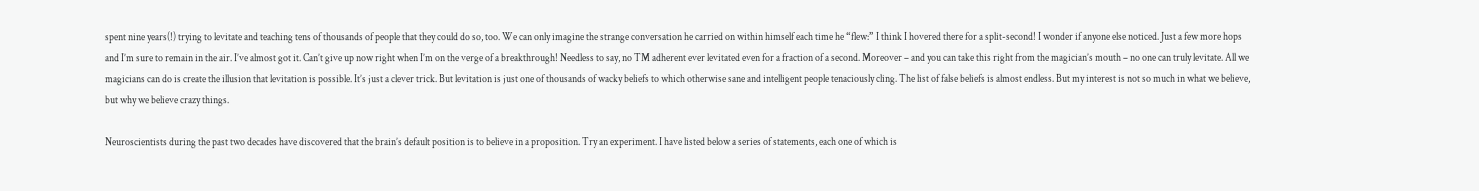spent nine years(!) trying to levitate and teaching tens of thousands of people that they could do so, too. We can only imagine the strange conversation he carried on within himself each time he “flew:” I think I hovered there for a split-second! I wonder if anyone else noticed. Just a few more hops and I’m sure to remain in the air. I’ve almost got it. Can’t give up now right when I’m on the verge of a breakthrough! Needless to say, no TM adherent ever levitated even for a fraction of a second. Moreover – and you can take this right from the magician’s mouth – no one can truly levitate. All we magicians can do is create the illusion that levitation is possible. It’s just a clever trick. But levitation is just one of thousands of wacky beliefs to which otherwise sane and intelligent people tenaciously cling. The list of false beliefs is almost endless. But my interest is not so much in what we believe, but why we believe crazy things.

Neuroscientists during the past two decades have discovered that the brain’s default position is to believe in a proposition. Try an experiment. I have listed below a series of statements, each one of which is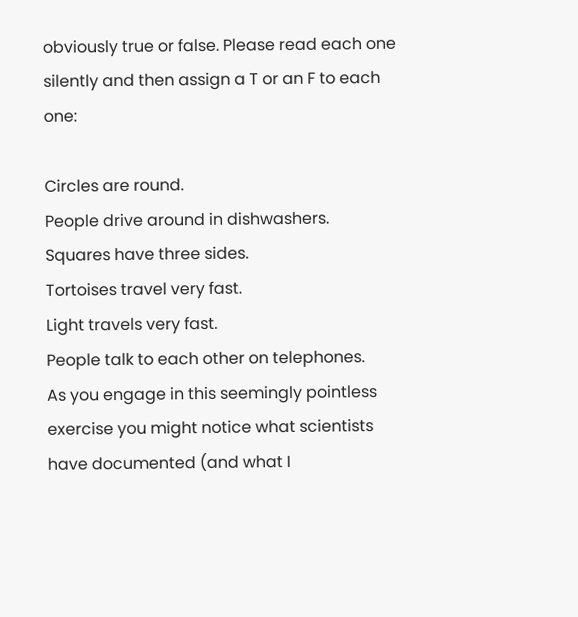obviously true or false. Please read each one silently and then assign a T or an F to each one:

Circles are round.
People drive around in dishwashers.
Squares have three sides.
Tortoises travel very fast.
Light travels very fast.
People talk to each other on telephones.
As you engage in this seemingly pointless exercise you might notice what scientists have documented (and what I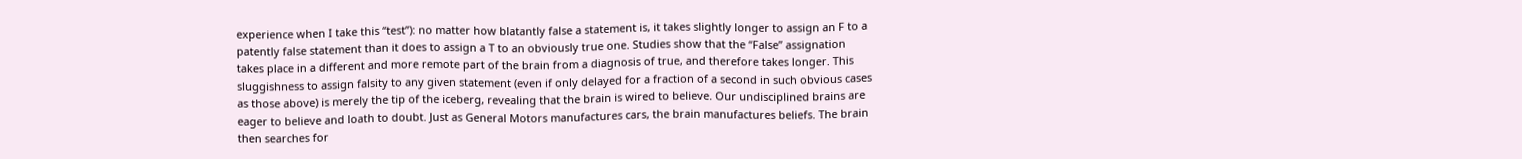experience when I take this “test”): no matter how blatantly false a statement is, it takes slightly longer to assign an F to a patently false statement than it does to assign a T to an obviously true one. Studies show that the “False” assignation takes place in a different and more remote part of the brain from a diagnosis of true, and therefore takes longer. This sluggishness to assign falsity to any given statement (even if only delayed for a fraction of a second in such obvious cases as those above) is merely the tip of the iceberg, revealing that the brain is wired to believe. Our undisciplined brains are eager to believe and loath to doubt. Just as General Motors manufactures cars, the brain manufactures beliefs. The brain then searches for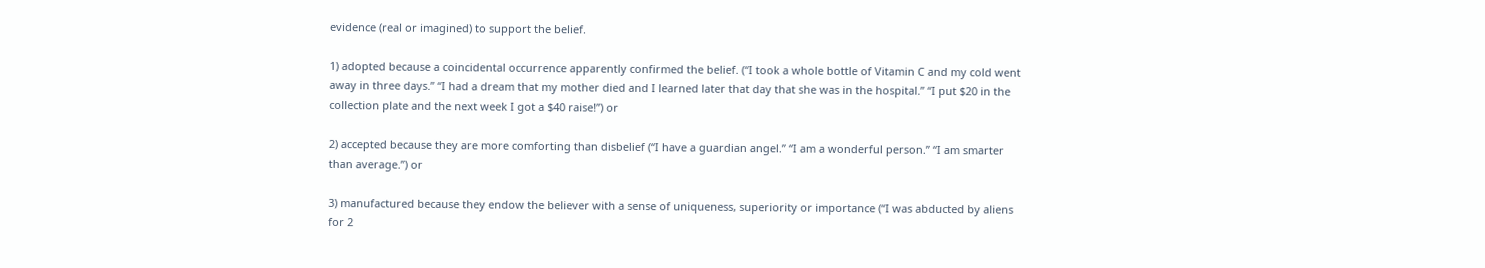evidence (real or imagined) to support the belief.

1) adopted because a coincidental occurrence apparently confirmed the belief. (“I took a whole bottle of Vitamin C and my cold went away in three days.” “I had a dream that my mother died and I learned later that day that she was in the hospital.” “I put $20 in the collection plate and the next week I got a $40 raise!”) or

2) accepted because they are more comforting than disbelief (“I have a guardian angel.” “I am a wonderful person.” “I am smarter than average.”) or

3) manufactured because they endow the believer with a sense of uniqueness, superiority or importance (“I was abducted by aliens for 2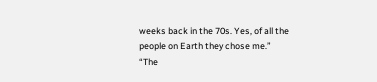weeks back in the 70s. Yes, of all the people on Earth they chose me.” “The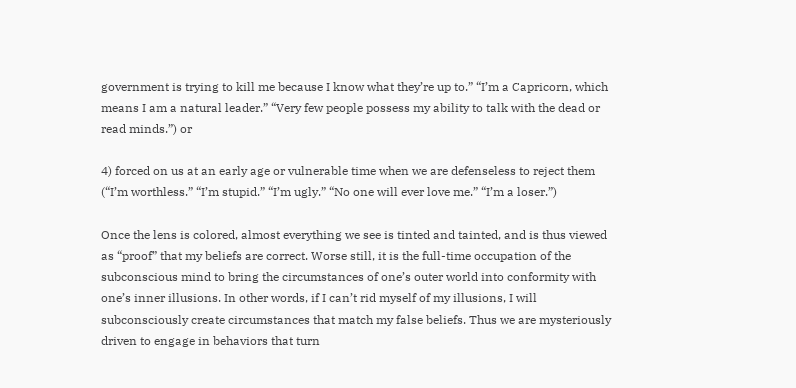government is trying to kill me because I know what they’re up to.” “I’m a Capricorn, which means I am a natural leader.” “Very few people possess my ability to talk with the dead or read minds.”) or

4) forced on us at an early age or vulnerable time when we are defenseless to reject them (“I’m worthless.” “I’m stupid.” “I’m ugly.” “No one will ever love me.” “I’m a loser.”)

Once the lens is colored, almost everything we see is tinted and tainted, and is thus viewed as “proof” that my beliefs are correct. Worse still, it is the full-time occupation of the subconscious mind to bring the circumstances of one’s outer world into conformity with one’s inner illusions. In other words, if I can’t rid myself of my illusions, I will subconsciously create circumstances that match my false beliefs. Thus we are mysteriously driven to engage in behaviors that turn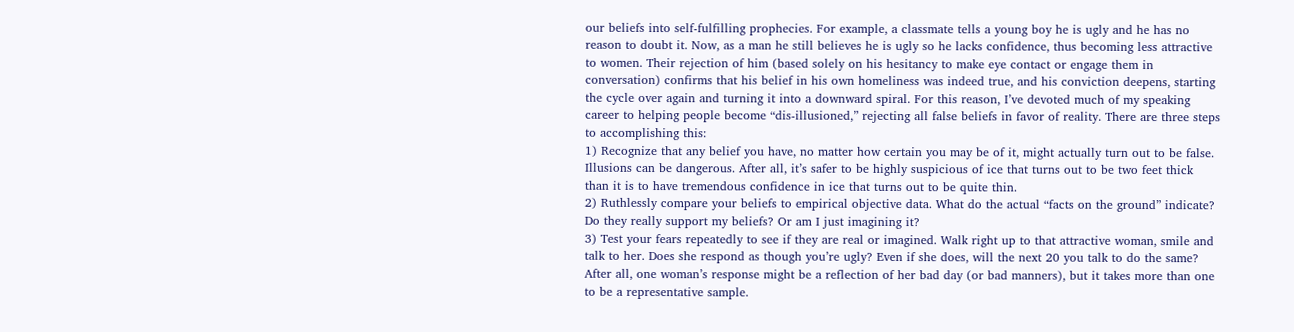our beliefs into self-fulfilling prophecies. For example, a classmate tells a young boy he is ugly and he has no reason to doubt it. Now, as a man he still believes he is ugly so he lacks confidence, thus becoming less attractive to women. Their rejection of him (based solely on his hesitancy to make eye contact or engage them in conversation) confirms that his belief in his own homeliness was indeed true, and his conviction deepens, starting the cycle over again and turning it into a downward spiral. For this reason, I’ve devoted much of my speaking career to helping people become “dis-illusioned,” rejecting all false beliefs in favor of reality. There are three steps to accomplishing this:
1) Recognize that any belief you have, no matter how certain you may be of it, might actually turn out to be false. Illusions can be dangerous. After all, it’s safer to be highly suspicious of ice that turns out to be two feet thick than it is to have tremendous confidence in ice that turns out to be quite thin.
2) Ruthlessly compare your beliefs to empirical objective data. What do the actual “facts on the ground” indicate? Do they really support my beliefs? Or am I just imagining it?
3) Test your fears repeatedly to see if they are real or imagined. Walk right up to that attractive woman, smile and talk to her. Does she respond as though you’re ugly? Even if she does, will the next 20 you talk to do the same? After all, one woman’s response might be a reflection of her bad day (or bad manners), but it takes more than one to be a representative sample.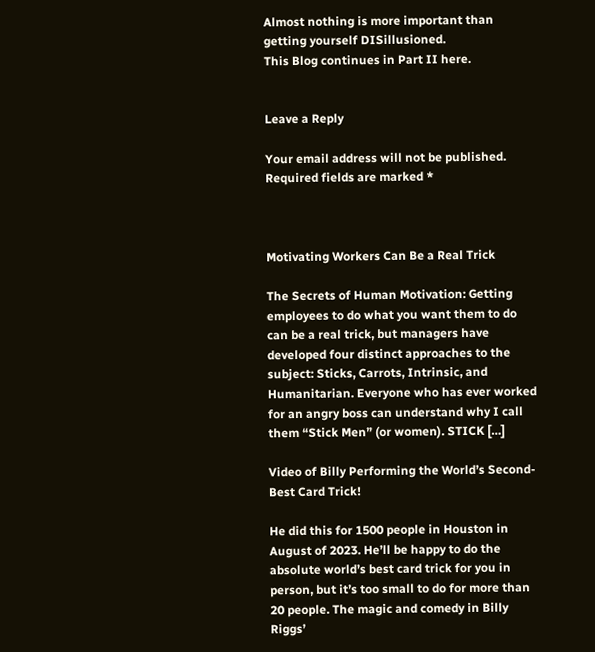Almost nothing is more important than getting yourself DISillusioned.
This Blog continues in Part II here.


Leave a Reply

Your email address will not be published. Required fields are marked *



Motivating Workers Can Be a Real Trick

The Secrets of Human Motivation: Getting employees to do what you want them to do can be a real trick, but managers have developed four distinct approaches to the subject: Sticks, Carrots, Intrinsic, and Humanitarian. Everyone who has ever worked for an angry boss can understand why I call them “Stick Men” (or women). STICK […]

Video of Billy Performing the World’s Second-Best Card Trick!

He did this for 1500 people in Houston in August of 2023. He’ll be happy to do the absolute world’s best card trick for you in person, but it’s too small to do for more than 20 people. The magic and comedy in Billy Riggs’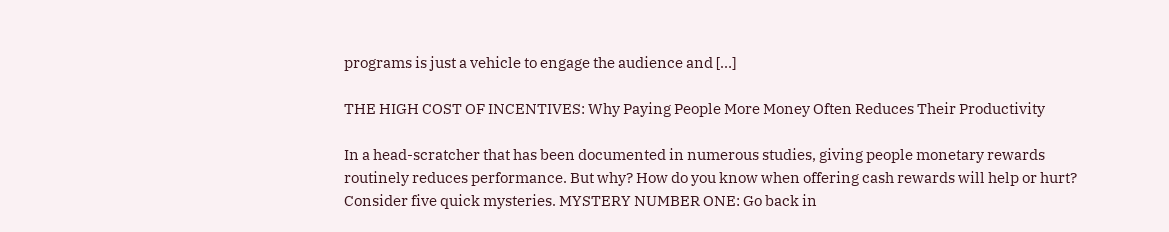programs is just a vehicle to engage the audience and […]

THE HIGH COST OF INCENTIVES: Why Paying People More Money Often Reduces Their Productivity

In a head-scratcher that has been documented in numerous studies, giving people monetary rewards routinely reduces performance. But why? How do you know when offering cash rewards will help or hurt? Consider five quick mysteries. MYSTERY NUMBER ONE: Go back in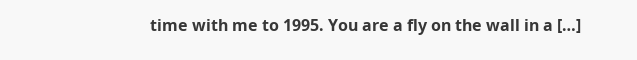time with me to 1995. You are a fly on the wall in a […]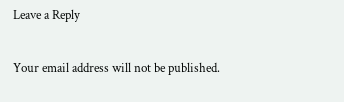Leave a Reply

Your email address will not be published.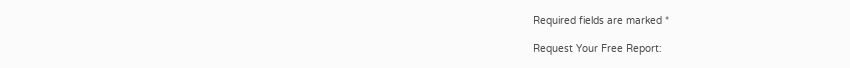Required fields are marked *

Request Your Free Report: